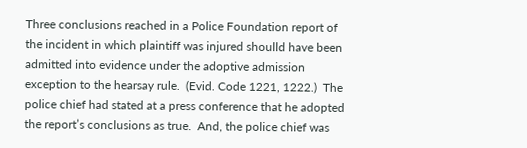Three conclusions reached in a Police Foundation report of the incident in which plaintiff was injured shoulld have been admitted into evidence under the adoptive admission exception to the hearsay rule.  (Evid. Code 1221, 1222.)  The police chief had stated at a press conference that he adopted the report’s conclusions as true.  And, the police chief was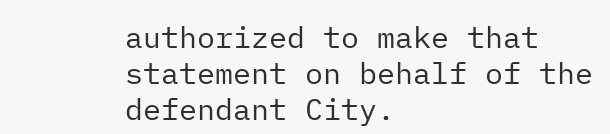authorized to make that statement on behalf of the defendant City.